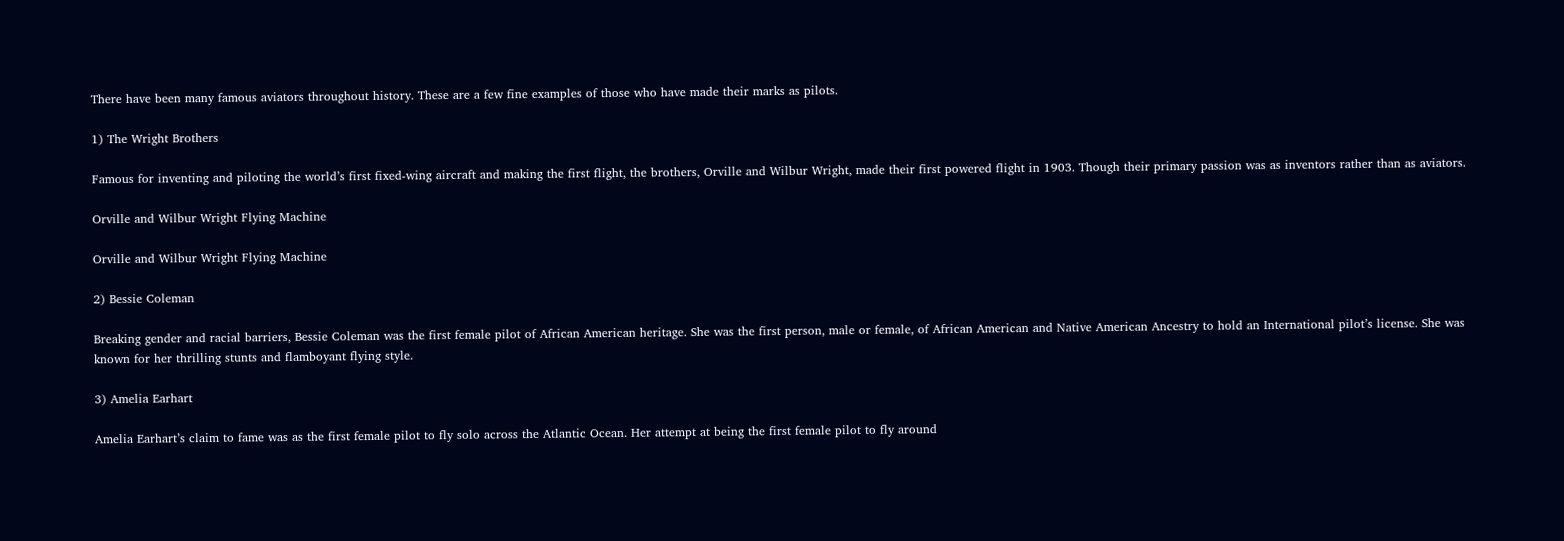There have been many famous aviators throughout history. These are a few fine examples of those who have made their marks as pilots.

1) The Wright Brothers

Famous for inventing and piloting the world’s first fixed-wing aircraft and making the first flight, the brothers, Orville and Wilbur Wright, made their first powered flight in 1903. Though their primary passion was as inventors rather than as aviators.

Orville and Wilbur Wright Flying Machine

Orville and Wilbur Wright Flying Machine

2) Bessie Coleman

Breaking gender and racial barriers, Bessie Coleman was the first female pilot of African American heritage. She was the first person, male or female, of African American and Native American Ancestry to hold an International pilot’s license. She was known for her thrilling stunts and flamboyant flying style.

3) Amelia Earhart

Amelia Earhart’s claim to fame was as the first female pilot to fly solo across the Atlantic Ocean. Her attempt at being the first female pilot to fly around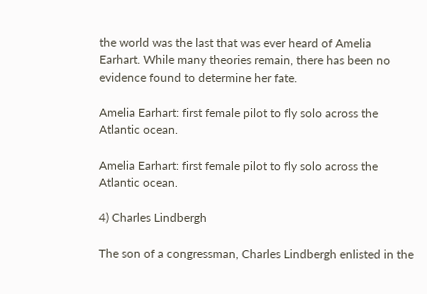the world was the last that was ever heard of Amelia Earhart. While many theories remain, there has been no evidence found to determine her fate.

Amelia Earhart: first female pilot to fly solo across the Atlantic ocean.

Amelia Earhart: first female pilot to fly solo across the Atlantic ocean.

4) Charles Lindbergh

The son of a congressman, Charles Lindbergh enlisted in the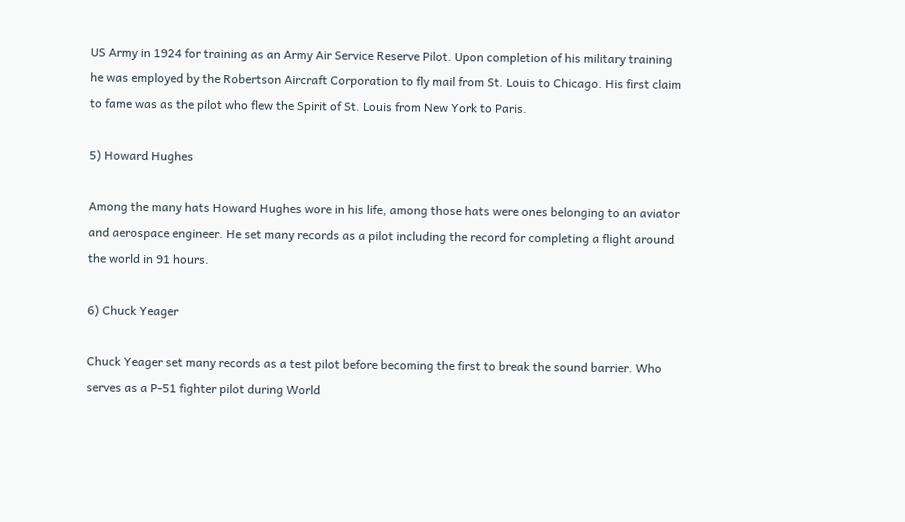US Army in 1924 for training as an Army Air Service Reserve Pilot. Upon completion of his military training he was employed by the Robertson Aircraft Corporation to fly mail from St. Louis to Chicago. His first claim to fame was as the pilot who flew the Spirit of St. Louis from New York to Paris.

5) Howard Hughes

Among the many hats Howard Hughes wore in his life, among those hats were ones belonging to an aviator and aerospace engineer. He set many records as a pilot including the record for completing a flight around the world in 91 hours.

6) Chuck Yeager

Chuck Yeager set many records as a test pilot before becoming the first to break the sound barrier. Who serves as a P-51 fighter pilot during World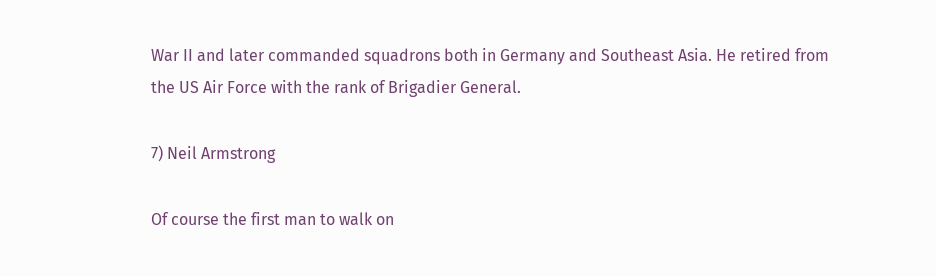War II and later commanded squadrons both in Germany and Southeast Asia. He retired from the US Air Force with the rank of Brigadier General.

7) Neil Armstrong

Of course the first man to walk on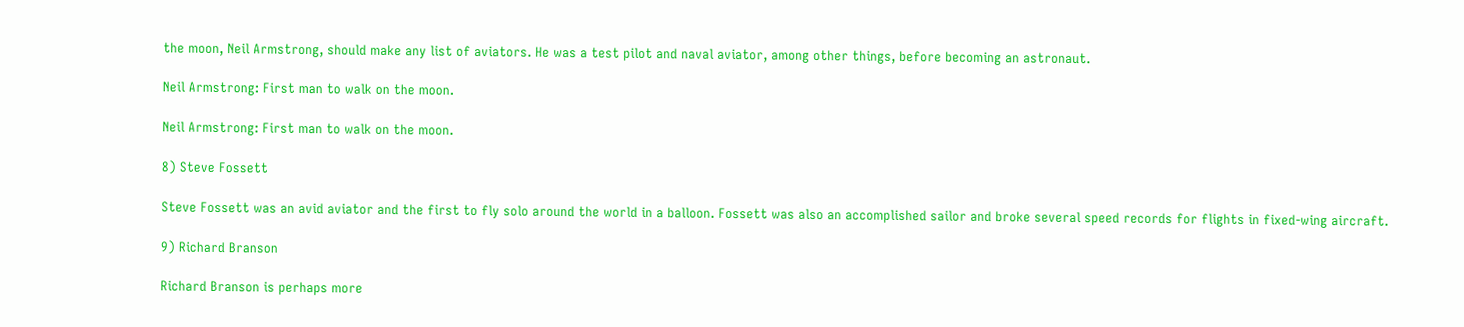the moon, Neil Armstrong, should make any list of aviators. He was a test pilot and naval aviator, among other things, before becoming an astronaut.

Neil Armstrong: First man to walk on the moon.

Neil Armstrong: First man to walk on the moon.

8) Steve Fossett

Steve Fossett was an avid aviator and the first to fly solo around the world in a balloon. Fossett was also an accomplished sailor and broke several speed records for flights in fixed-wing aircraft.

9) Richard Branson

Richard Branson is perhaps more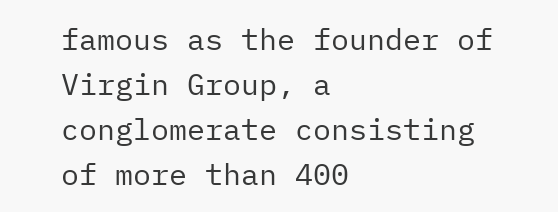famous as the founder of Virgin Group, a conglomerate consisting of more than 400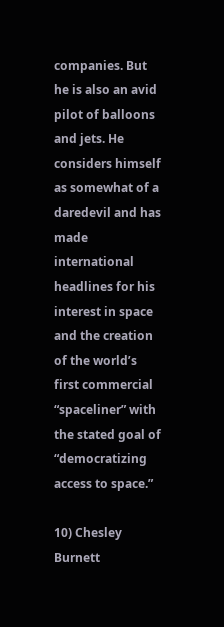companies. But he is also an avid pilot of balloons and jets. He considers himself as somewhat of a daredevil and has made international headlines for his interest in space and the creation of the world’s first commercial “spaceliner” with the stated goal of “democratizing access to space.”

10) Chesley Burnett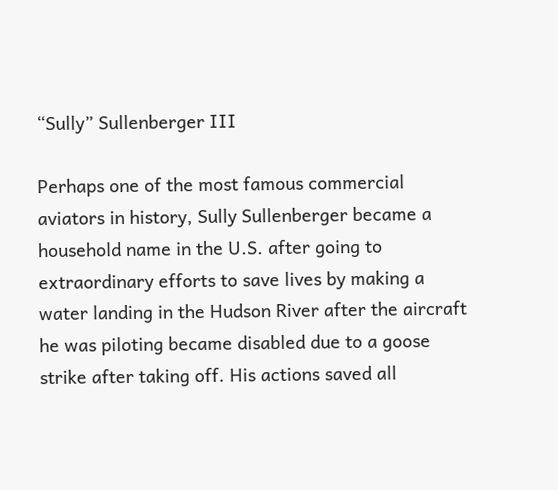“Sully” Sullenberger III

Perhaps one of the most famous commercial aviators in history, Sully Sullenberger became a household name in the U.S. after going to extraordinary efforts to save lives by making a water landing in the Hudson River after the aircraft he was piloting became disabled due to a goose strike after taking off. His actions saved all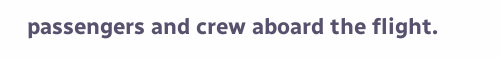passengers and crew aboard the flight.